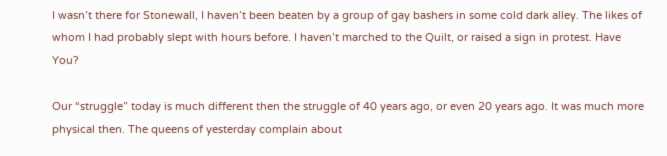I wasn’t there for Stonewall, I haven’t been beaten by a group of gay bashers in some cold dark alley. The likes of whom I had probably slept with hours before. I haven’t marched to the Quilt, or raised a sign in protest. Have You?

Our “struggle” today is much different then the struggle of 40 years ago, or even 20 years ago. It was much more physical then. The queens of yesterday complain about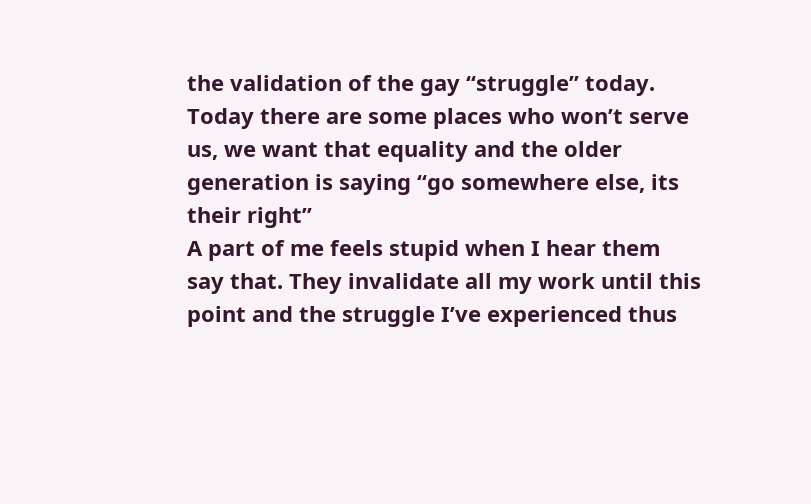the validation of the gay “struggle” today. Today there are some places who won’t serve us, we want that equality and the older generation is saying “go somewhere else, its their right”
A part of me feels stupid when I hear them say that. They invalidate all my work until this point and the struggle I’ve experienced thus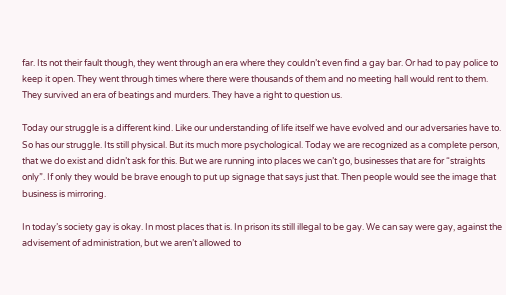far. Its not their fault though, they went through an era where they couldn’t even find a gay bar. Or had to pay police to keep it open. They went through times where there were thousands of them and no meeting hall would rent to them. They survived an era of beatings and murders. They have a right to question us.

Today our struggle is a different kind. Like our understanding of life itself we have evolved and our adversaries have to. So has our struggle. Its still physical. But its much more psychological. Today we are recognized as a complete person, that we do exist and didn’t ask for this. But we are running into places we can’t go, businesses that are for “straights only”. If only they would be brave enough to put up signage that says just that. Then people would see the image that business is mirroring.

In today’s society gay is okay. In most places that is. In prison its still illegal to be gay. We can say were gay, against the advisement of administration, but we aren’t allowed to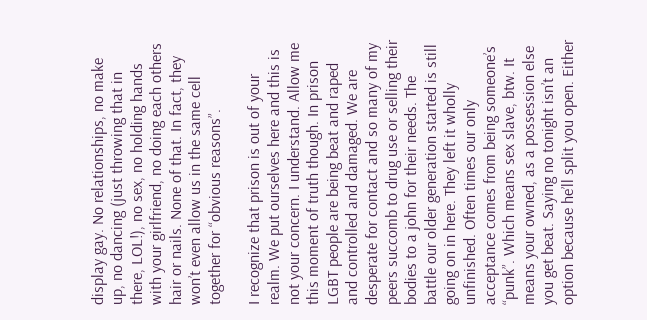display gay. No relationships, no make up, no dancing (just throwing that in there, LOL!), no sex, no holding hands with your girlfriend, no doing each others hair or nails. None of that. In fact, they won’t even allow us in the same cell together for “obvious reasons”.

I recognize that prison is out of your realm. We put ourselves here and this is not your concern. I understand. Allow me this moment of truth though. In prison LGBT people are being beat and raped and controlled and damaged. We are desperate for contact and so many of my peers succomb to drug use or selling their bodies to a john for their needs. The battle our older generation started is still going on in here. They left it wholly unfinished. Often times our only acceptance comes from being someone’s “punk”. Which means sex slave, btw. It means your owned, as a possession else you get beat. Saying no tonight isn’t an option because he’ll split you open. Either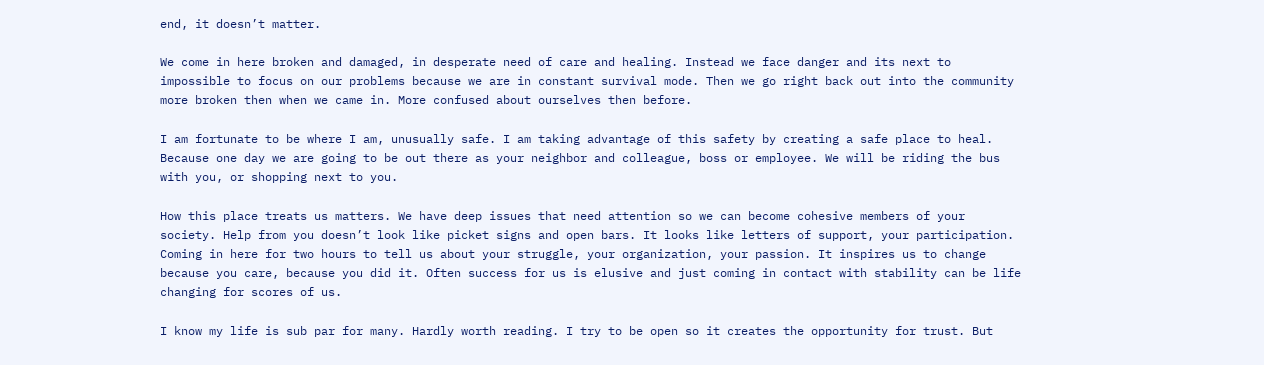end, it doesn’t matter.

We come in here broken and damaged, in desperate need of care and healing. Instead we face danger and its next to impossible to focus on our problems because we are in constant survival mode. Then we go right back out into the community more broken then when we came in. More confused about ourselves then before.

I am fortunate to be where I am, unusually safe. I am taking advantage of this safety by creating a safe place to heal. Because one day we are going to be out there as your neighbor and colleague, boss or employee. We will be riding the bus with you, or shopping next to you.

How this place treats us matters. We have deep issues that need attention so we can become cohesive members of your society. Help from you doesn’t look like picket signs and open bars. It looks like letters of support, your participation. Coming in here for two hours to tell us about your struggle, your organization, your passion. It inspires us to change because you care, because you did it. Often success for us is elusive and just coming in contact with stability can be life changing for scores of us.

I know my life is sub par for many. Hardly worth reading. I try to be open so it creates the opportunity for trust. But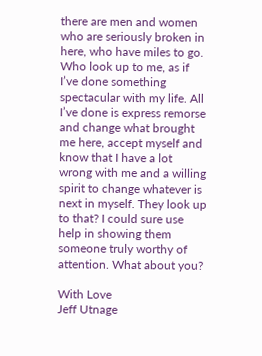there are men and women who are seriously broken in here, who have miles to go. Who look up to me, as if I’ve done something spectacular with my life. All I’ve done is express remorse and change what brought me here, accept myself and know that I have a lot wrong with me and a willing spirit to change whatever is next in myself. They look up to that? I could sure use help in showing them someone truly worthy of attention. What about you?

With Love
Jeff Utnage